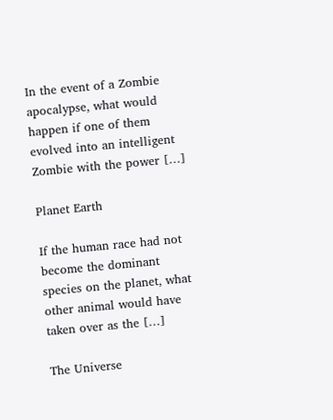In the event of a Zombie apocalypse, what would happen if one of them evolved into an intelligent Zombie with the power […]

Planet Earth

If the human race had not become the dominant species on the planet, what other animal would have taken over as the […]

The Universe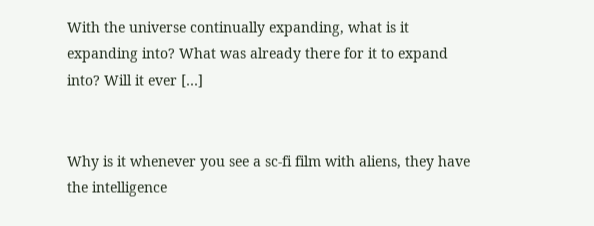With the universe continually expanding, what is it expanding into? What was already there for it to expand into? Will it ever […]


Why is it whenever you see a sc-fi film with aliens, they have the intelligence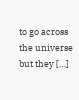to go across the universe but they […]